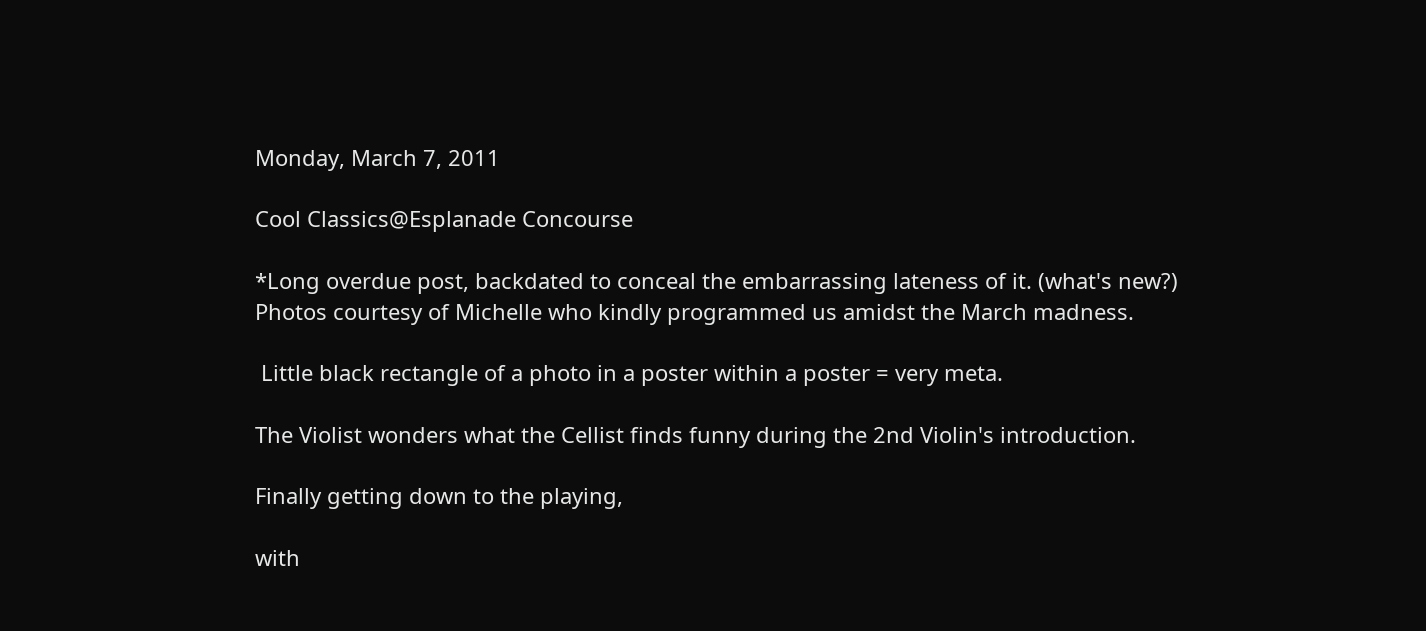Monday, March 7, 2011

Cool Classics@Esplanade Concourse

*Long overdue post, backdated to conceal the embarrassing lateness of it. (what's new?) Photos courtesy of Michelle who kindly programmed us amidst the March madness.

 Little black rectangle of a photo in a poster within a poster = very meta.

The Violist wonders what the Cellist finds funny during the 2nd Violin's introduction.

Finally getting down to the playing,

with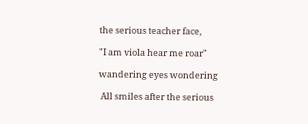the serious teacher face,

"I am viola hear me roar"

wandering eyes wondering

 All smiles after the serious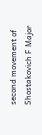second movement of Shostakovich F Major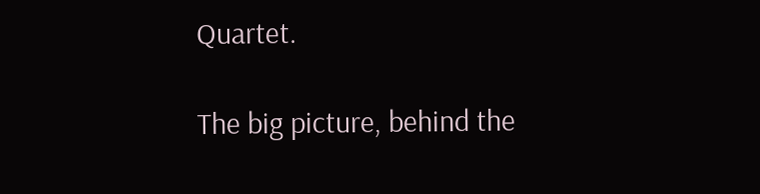Quartet.

The big picture, behind the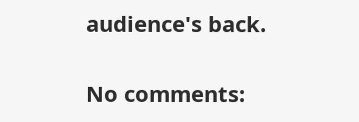audience's back.

No comments: